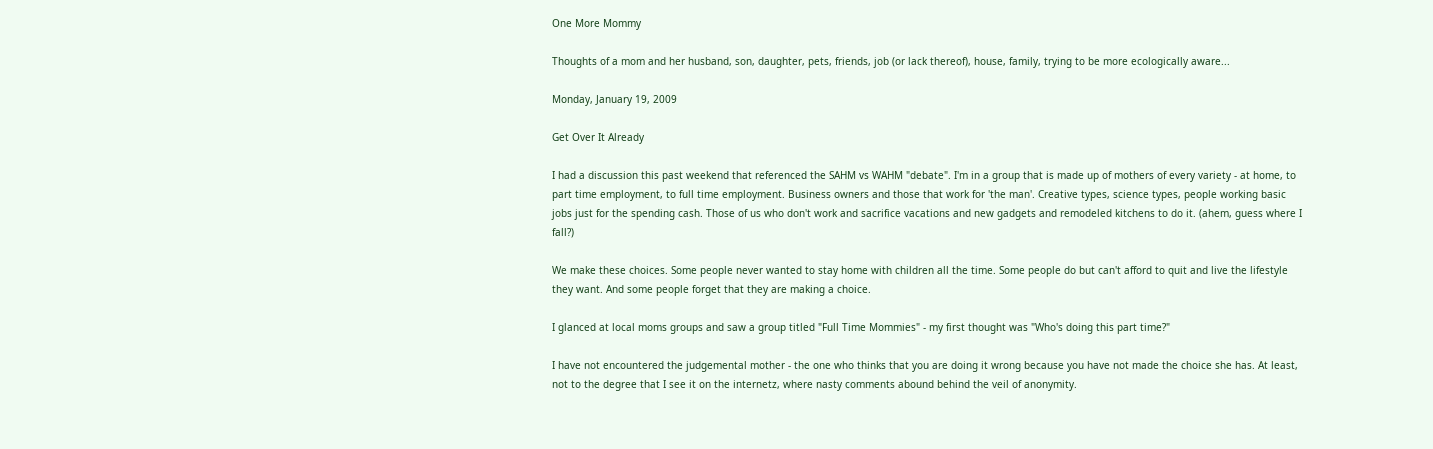One More Mommy

Thoughts of a mom and her husband, son, daughter, pets, friends, job (or lack thereof), house, family, trying to be more ecologically aware...

Monday, January 19, 2009

Get Over It Already

I had a discussion this past weekend that referenced the SAHM vs WAHM "debate". I'm in a group that is made up of mothers of every variety - at home, to part time employment, to full time employment. Business owners and those that work for 'the man'. Creative types, science types, people working basic jobs just for the spending cash. Those of us who don't work and sacrifice vacations and new gadgets and remodeled kitchens to do it. (ahem, guess where I fall?)

We make these choices. Some people never wanted to stay home with children all the time. Some people do but can't afford to quit and live the lifestyle they want. And some people forget that they are making a choice.

I glanced at local moms groups and saw a group titled "Full Time Mommies" - my first thought was "Who's doing this part time?"

I have not encountered the judgemental mother - the one who thinks that you are doing it wrong because you have not made the choice she has. At least, not to the degree that I see it on the internetz, where nasty comments abound behind the veil of anonymity.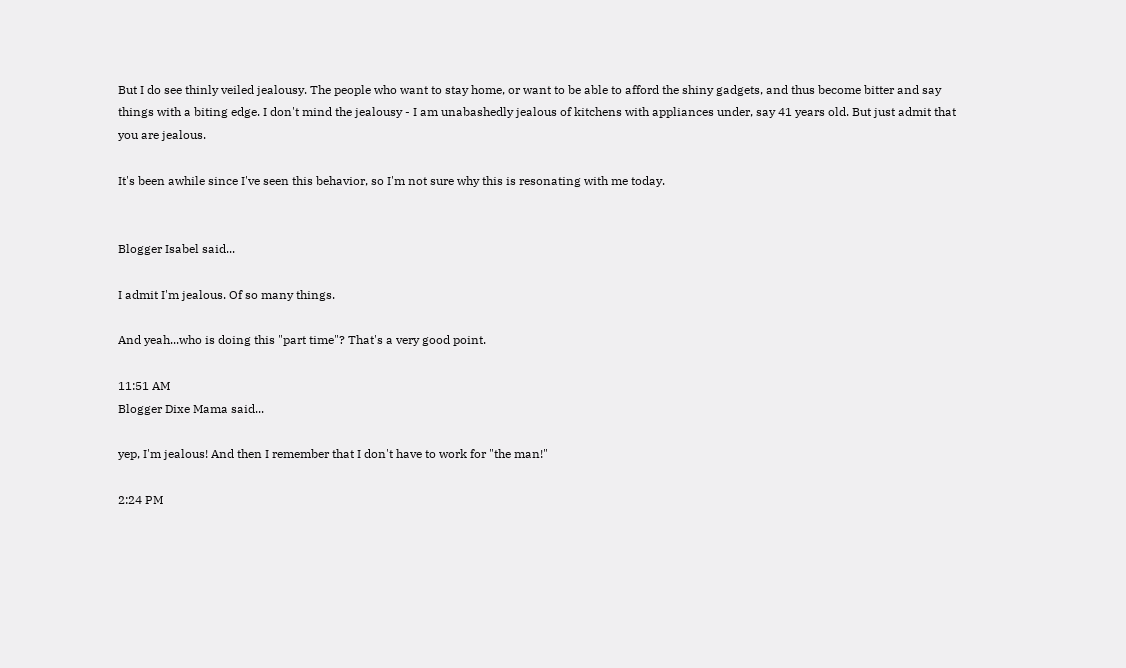But I do see thinly veiled jealousy. The people who want to stay home, or want to be able to afford the shiny gadgets, and thus become bitter and say things with a biting edge. I don't mind the jealousy - I am unabashedly jealous of kitchens with appliances under, say 41 years old. But just admit that you are jealous.

It's been awhile since I've seen this behavior, so I'm not sure why this is resonating with me today.


Blogger Isabel said...

I admit I'm jealous. Of so many things.

And yeah...who is doing this "part time"? That's a very good point.

11:51 AM
Blogger Dixe Mama said...

yep, I'm jealous! And then I remember that I don't have to work for "the man!"

2:24 PM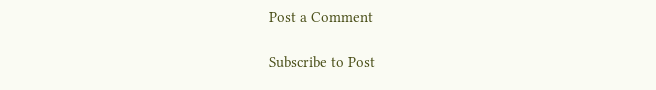Post a Comment

Subscribe to Post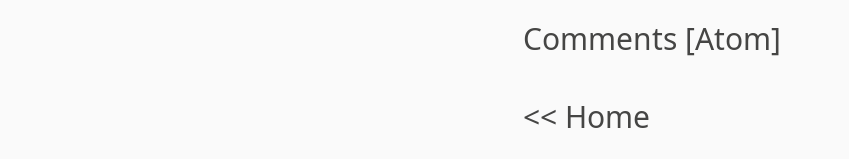Comments [Atom]

<< Home